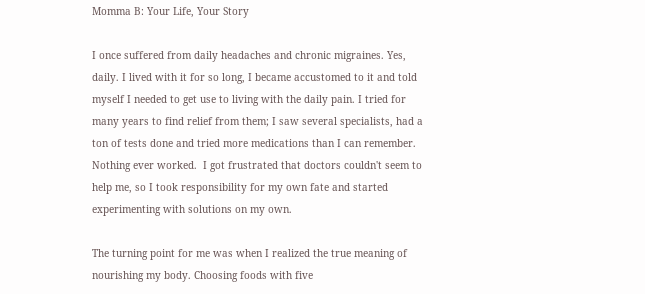Momma B: Your Life, Your Story

I once suffered from daily headaches and chronic migraines. Yes, daily. I lived with it for so long, I became accustomed to it and told myself I needed to get use to living with the daily pain. I tried for many years to find relief from them; I saw several specialists, had a ton of tests done and tried more medications than I can remember. Nothing ever worked.  I got frustrated that doctors couldn't seem to help me, so I took responsibility for my own fate and started experimenting with solutions on my own.

The turning point for me was when I realized the true meaning of nourishing my body. Choosing foods with five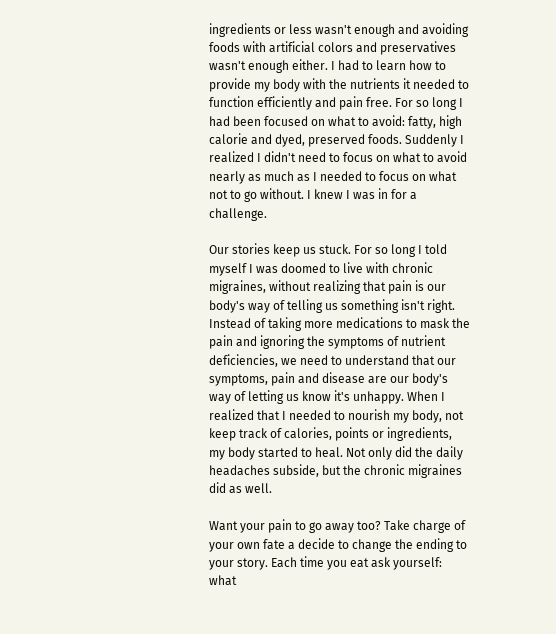ingredients or less wasn't enough and avoiding foods with artificial colors and preservatives wasn't enough either. I had to learn how to provide my body with the nutrients it needed to function efficiently and pain free. For so long I had been focused on what to avoid: fatty, high calorie and dyed, preserved foods. Suddenly I realized I didn't need to focus on what to avoid nearly as much as I needed to focus on what not to go without. I knew I was in for a challenge.

Our stories keep us stuck. For so long I told myself I was doomed to live with chronic migraines, without realizing that pain is our body's way of telling us something isn't right. Instead of taking more medications to mask the pain and ignoring the symptoms of nutrient deficiencies, we need to understand that our symptoms, pain and disease are our body's way of letting us know it's unhappy. When I realized that I needed to nourish my body, not keep track of calories, points or ingredients, my body started to heal. Not only did the daily headaches subside, but the chronic migraines did as well.

Want your pain to go away too? Take charge of your own fate a decide to change the ending to your story. Each time you eat ask yourself: what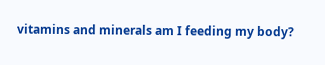vitamins and minerals am I feeding my body?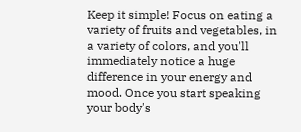Keep it simple! Focus on eating a variety of fruits and vegetables, in a variety of colors, and you'll immediately notice a huge difference in your energy and mood. Once you start speaking your body's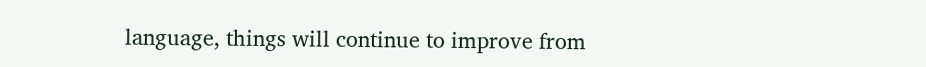language, things will continue to improve from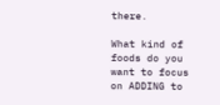there.

What kind of foods do you want to focus on ADDING to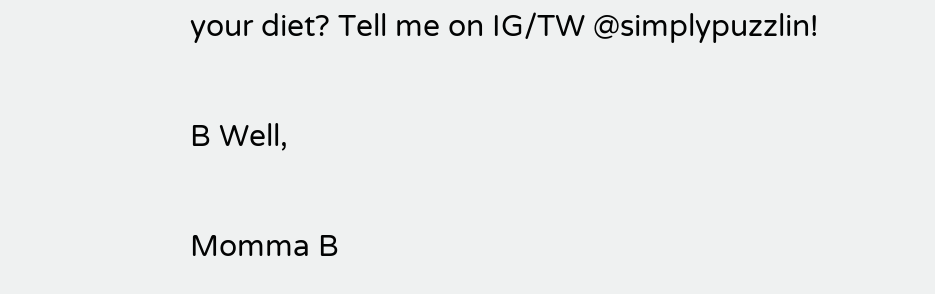your diet? Tell me on IG/TW @simplypuzzlin!

B Well,

Momma B